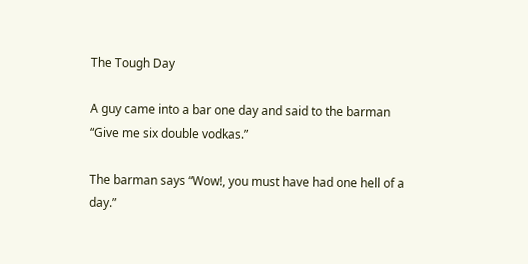The Tough Day

A guy came into a bar one day and said to the barman “Give me six double vodkas.”

The barman says “Wow!, you must have had one hell of a day.”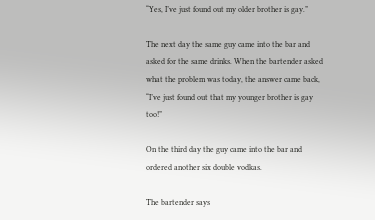“Yes, I’ve just found out my older brother is gay.”

The next day the same guy came into the bar and asked for the same drinks. When the bartender asked what the problem was today, the answer came back, “I’ve just found out that my younger brother is gay too!”

On the third day the guy came into the bar and ordered another six double vodkas.

The bartender says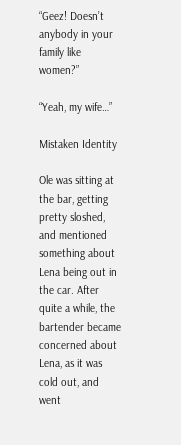“Geez! Doesn’t anybody in your family like women?”

“Yeah, my wife…”

Mistaken Identity

Ole was sitting at the bar, getting pretty sloshed, and mentioned something about Lena being out in the car. After quite a while, the bartender became concerned about Lena, as it was cold out, and went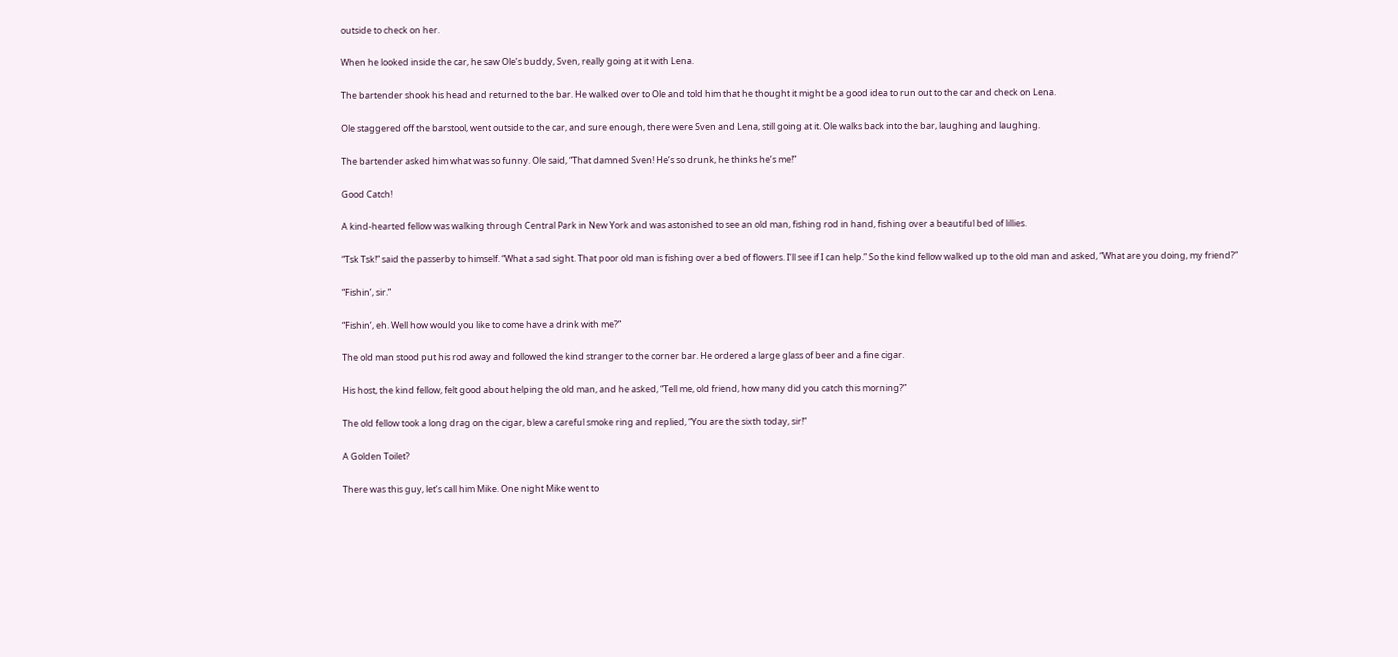outside to check on her.

When he looked inside the car, he saw Ole’s buddy, Sven, really going at it with Lena.

The bartender shook his head and returned to the bar. He walked over to Ole and told him that he thought it might be a good idea to run out to the car and check on Lena.

Ole staggered off the barstool, went outside to the car, and sure enough, there were Sven and Lena, still going at it. Ole walks back into the bar, laughing and laughing.

The bartender asked him what was so funny. Ole said, “That damned Sven! He’s so drunk, he thinks he’s me!”

Good Catch!

A kind-hearted fellow was walking through Central Park in New York and was astonished to see an old man, fishing rod in hand, fishing over a beautiful bed of lillies.

“Tsk Tsk!” said the passerby to himself. “What a sad sight. That poor old man is fishing over a bed of flowers. I’ll see if I can help.” So the kind fellow walked up to the old man and asked, “What are you doing, my friend?”

“Fishin’, sir.”

“Fishin’, eh. Well how would you like to come have a drink with me?”

The old man stood put his rod away and followed the kind stranger to the corner bar. He ordered a large glass of beer and a fine cigar.

His host, the kind fellow, felt good about helping the old man, and he asked, “Tell me, old friend, how many did you catch this morning?”

The old fellow took a long drag on the cigar, blew a careful smoke ring and replied, “You are the sixth today, sir!”

A Golden Toilet?

There was this guy, let’s call him Mike. One night Mike went to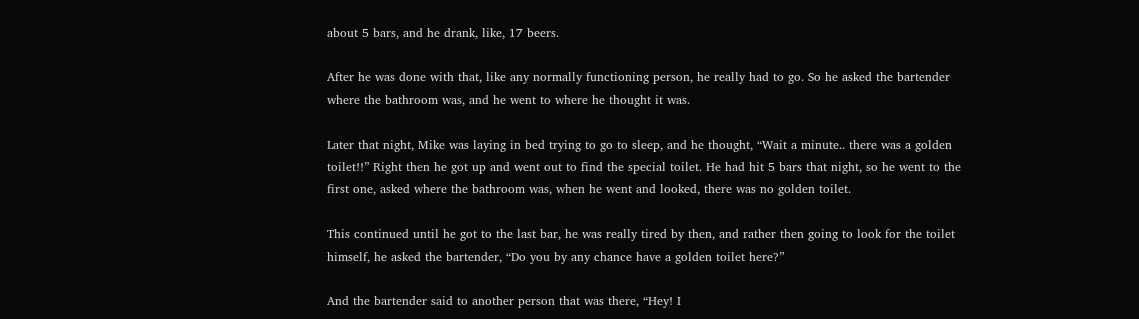about 5 bars, and he drank, like, 17 beers.

After he was done with that, like any normally functioning person, he really had to go. So he asked the bartender where the bathroom was, and he went to where he thought it was.

Later that night, Mike was laying in bed trying to go to sleep, and he thought, “Wait a minute.. there was a golden toilet!!” Right then he got up and went out to find the special toilet. He had hit 5 bars that night, so he went to the first one, asked where the bathroom was, when he went and looked, there was no golden toilet.

This continued until he got to the last bar, he was really tired by then, and rather then going to look for the toilet himself, he asked the bartender, “Do you by any chance have a golden toilet here?”

And the bartender said to another person that was there, “Hey! I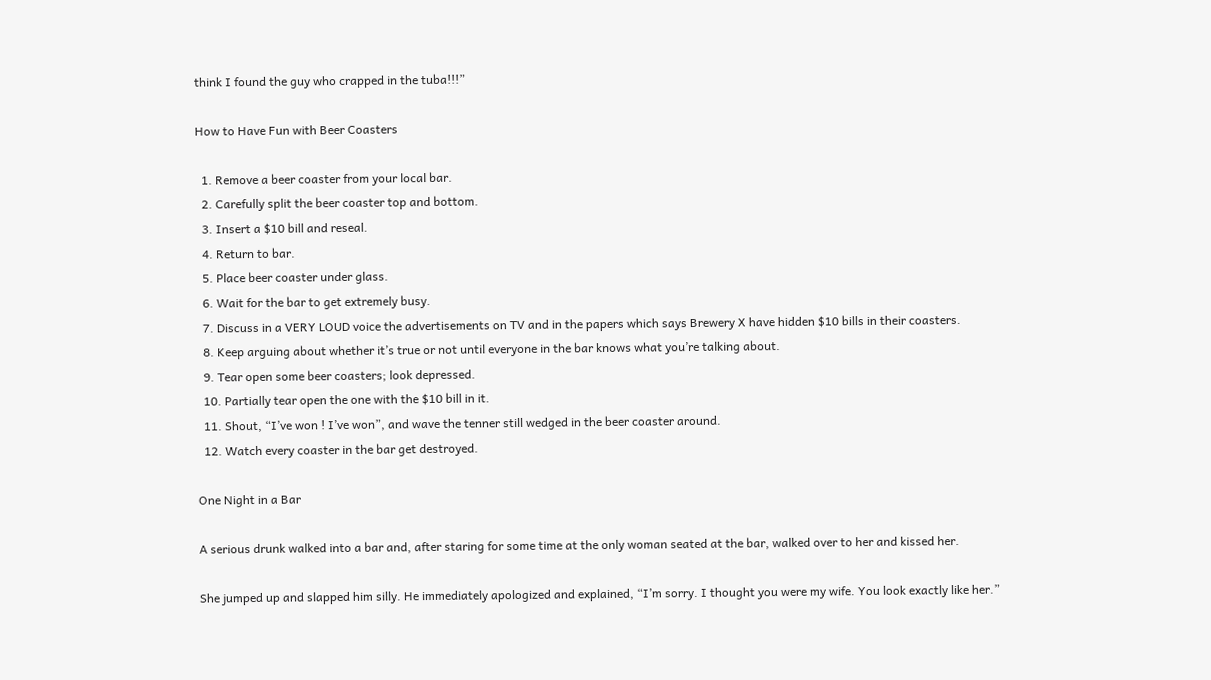think I found the guy who crapped in the tuba!!!”

How to Have Fun with Beer Coasters

  1. Remove a beer coaster from your local bar.
  2. Carefully split the beer coaster top and bottom.
  3. Insert a $10 bill and reseal.
  4. Return to bar.
  5. Place beer coaster under glass.
  6. Wait for the bar to get extremely busy.
  7. Discuss in a VERY LOUD voice the advertisements on TV and in the papers which says Brewery X have hidden $10 bills in their coasters.
  8. Keep arguing about whether it’s true or not until everyone in the bar knows what you’re talking about.
  9. Tear open some beer coasters; look depressed.
  10. Partially tear open the one with the $10 bill in it.
  11. Shout, “I’ve won ! I’ve won”, and wave the tenner still wedged in the beer coaster around.
  12. Watch every coaster in the bar get destroyed.

One Night in a Bar

A serious drunk walked into a bar and, after staring for some time at the only woman seated at the bar, walked over to her and kissed her.

She jumped up and slapped him silly. He immediately apologized and explained, “I’m sorry. I thought you were my wife. You look exactly like her.”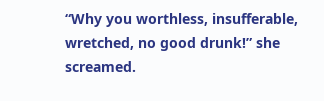“Why you worthless, insufferable, wretched, no good drunk!” she screamed.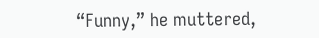“Funny,” he muttered,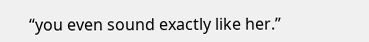“you even sound exactly like her.”